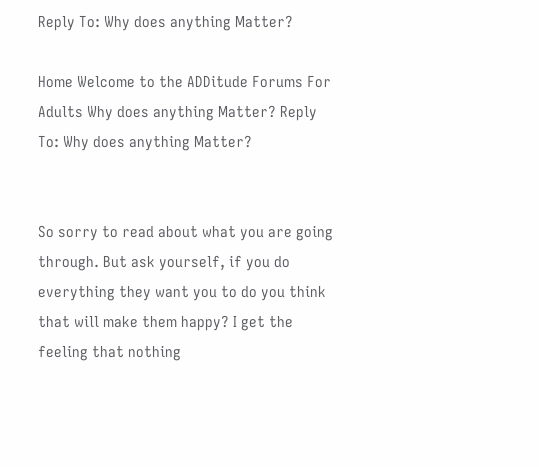Reply To: Why does anything Matter?

Home Welcome to the ADDitude Forums For Adults Why does anything Matter? Reply To: Why does anything Matter?


So sorry to read about what you are going through. But ask yourself, if you do everything they want you to do you think that will make them happy? I get the feeling that nothing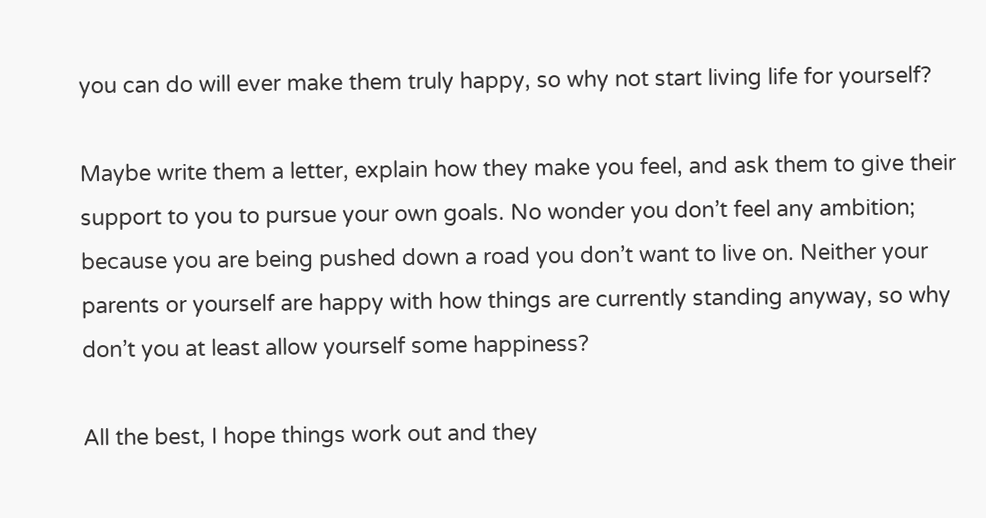you can do will ever make them truly happy, so why not start living life for yourself?

Maybe write them a letter, explain how they make you feel, and ask them to give their support to you to pursue your own goals. No wonder you don’t feel any ambition; because you are being pushed down a road you don’t want to live on. Neither your parents or yourself are happy with how things are currently standing anyway, so why don’t you at least allow yourself some happiness?

All the best, I hope things work out and they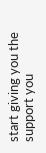start giving you the support you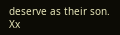deserve as their son. Xx